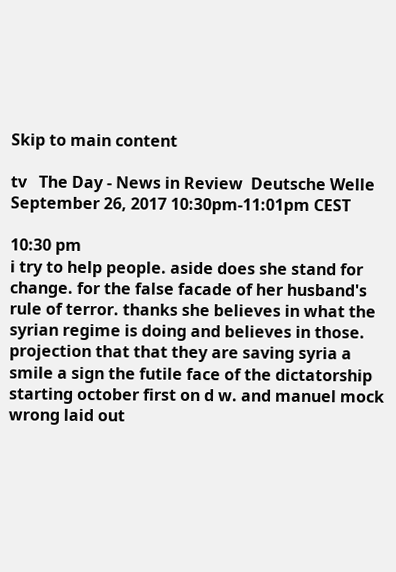Skip to main content

tv   The Day - News in Review  Deutsche Welle  September 26, 2017 10:30pm-11:01pm CEST

10:30 pm
i try to help people. aside does she stand for change. for the false facade of her husband's rule of terror. thanks she believes in what the syrian regime is doing and believes in those. projection that that they are saving syria a smile a sign the futile face of the dictatorship starting october first on d w. and manuel mock wrong laid out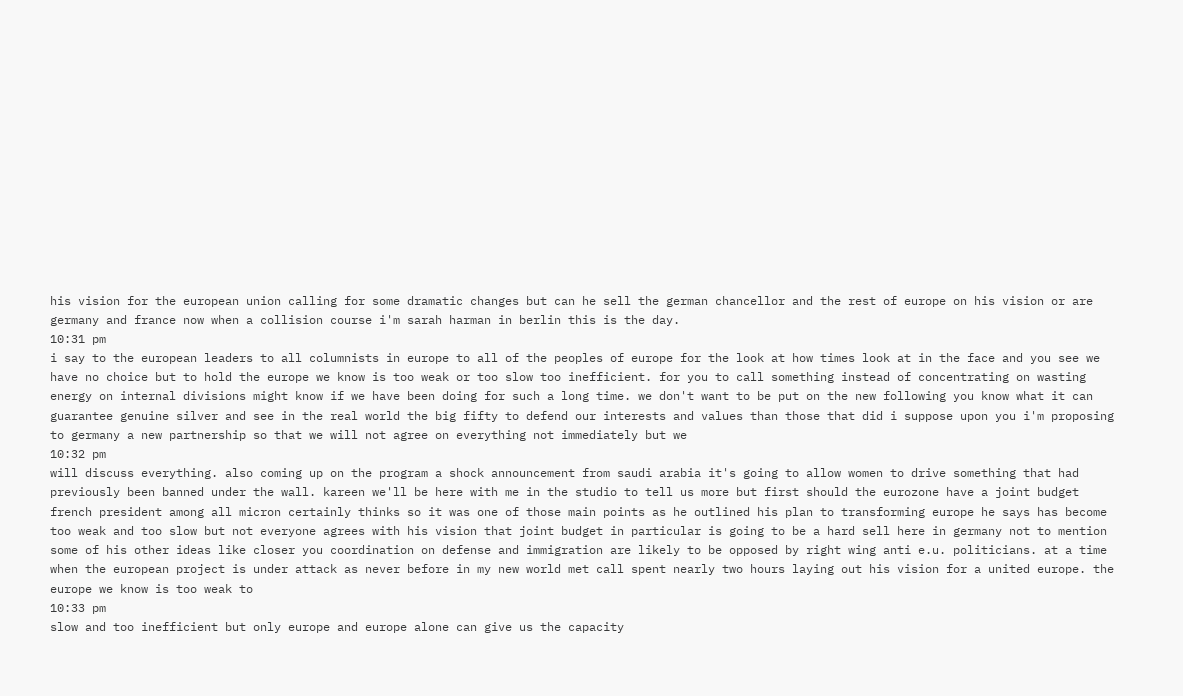his vision for the european union calling for some dramatic changes but can he sell the german chancellor and the rest of europe on his vision or are germany and france now when a collision course i'm sarah harman in berlin this is the day.
10:31 pm
i say to the european leaders to all columnists in europe to all of the peoples of europe for the look at how times look at in the face and you see we have no choice but to hold the europe we know is too weak or too slow too inefficient. for you to call something instead of concentrating on wasting energy on internal divisions might know if we have been doing for such a long time. we don't want to be put on the new following you know what it can guarantee genuine silver and see in the real world the big fifty to defend our interests and values than those that did i suppose upon you i'm proposing to germany a new partnership so that we will not agree on everything not immediately but we
10:32 pm
will discuss everything. also coming up on the program a shock announcement from saudi arabia it's going to allow women to drive something that had previously been banned under the wall. kareen we'll be here with me in the studio to tell us more but first should the eurozone have a joint budget french president among all micron certainly thinks so it was one of those main points as he outlined his plan to transforming europe he says has become too weak and too slow but not everyone agrees with his vision that joint budget in particular is going to be a hard sell here in germany not to mention some of his other ideas like closer you coordination on defense and immigration are likely to be opposed by right wing anti e.u. politicians. at a time when the european project is under attack as never before in my new world met call spent nearly two hours laying out his vision for a united europe. the europe we know is too weak to
10:33 pm
slow and too inefficient but only europe and europe alone can give us the capacity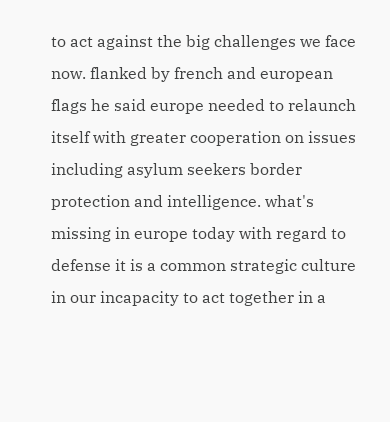to act against the big challenges we face now. flanked by french and european flags he said europe needed to relaunch itself with greater cooperation on issues including asylum seekers border protection and intelligence. what's missing in europe today with regard to defense it is a common strategic culture in our incapacity to act together in a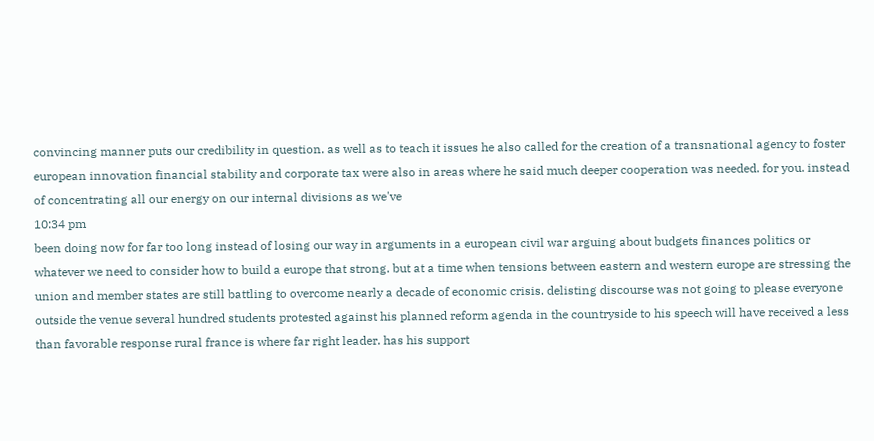convincing manner puts our credibility in question. as well as to teach it issues he also called for the creation of a transnational agency to foster european innovation financial stability and corporate tax were also in areas where he said much deeper cooperation was needed. for you. instead of concentrating all our energy on our internal divisions as we've
10:34 pm
been doing now for far too long instead of losing our way in arguments in a european civil war arguing about budgets finances politics or whatever we need to consider how to build a europe that strong. but at a time when tensions between eastern and western europe are stressing the union and member states are still battling to overcome nearly a decade of economic crisis. delisting discourse was not going to please everyone outside the venue several hundred students protested against his planned reform agenda in the countryside to his speech will have received a less than favorable response rural france is where far right leader. has his support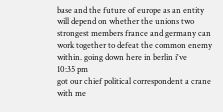base and the future of europe as an entity will depend on whether the unions two strongest members france and germany can work together to defeat the common enemy within. going down here in berlin i've
10:35 pm
got our chief political correspondent a crane with me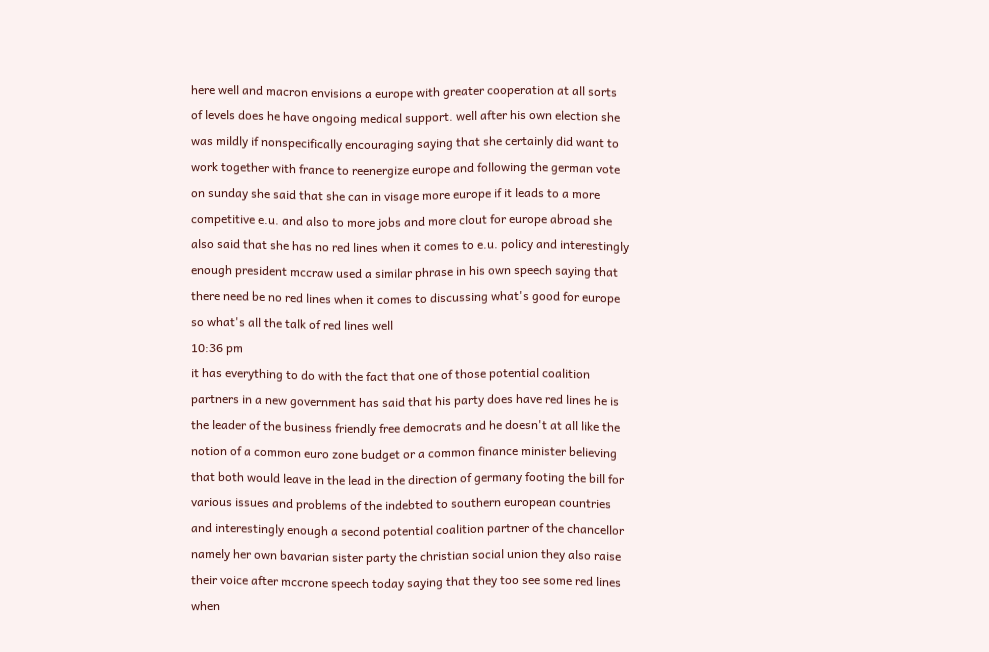here well and macron envisions a europe with greater cooperation at all sorts of levels does he have ongoing medical support. well after his own election she was mildly if nonspecifically encouraging saying that she certainly did want to work together with france to reenergize europe and following the german vote on sunday she said that she can in visage more europe if it leads to a more competitive e.u. and also to more jobs and more clout for europe abroad she also said that she has no red lines when it comes to e.u. policy and interestingly enough president mccraw used a similar phrase in his own speech saying that there need be no red lines when it comes to discussing what's good for europe so what's all the talk of red lines well
10:36 pm
it has everything to do with the fact that one of those potential coalition partners in a new government has said that his party does have red lines he is the leader of the business friendly free democrats and he doesn't at all like the notion of a common euro zone budget or a common finance minister believing that both would leave in the lead in the direction of germany footing the bill for various issues and problems of the indebted to southern european countries and interestingly enough a second potential coalition partner of the chancellor namely her own bavarian sister party the christian social union they also raise their voice after mccrone speech today saying that they too see some red lines when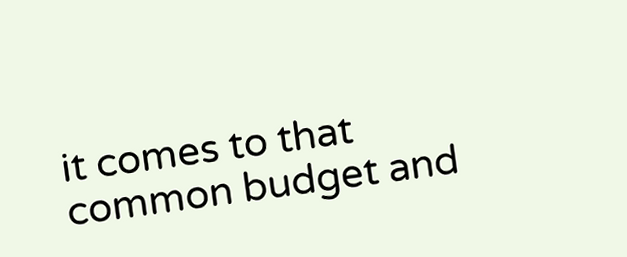it comes to that common budget and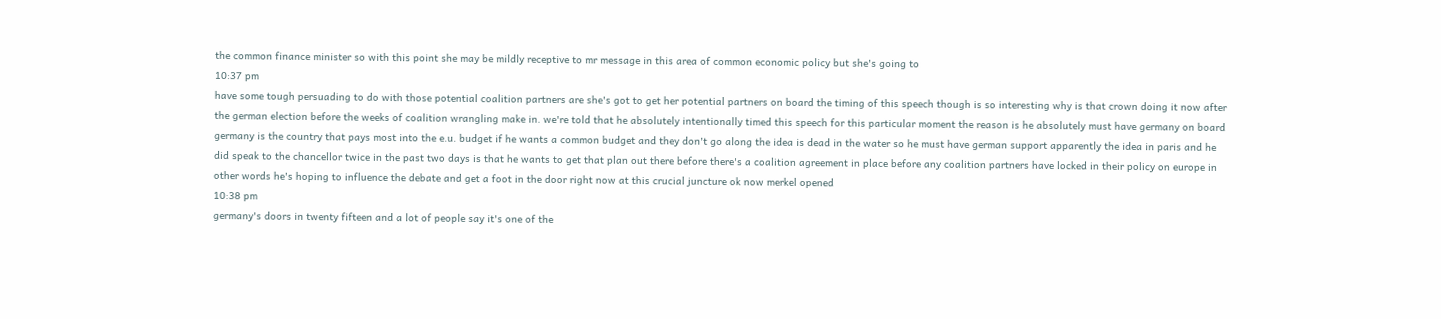the common finance minister so with this point she may be mildly receptive to mr message in this area of common economic policy but she's going to
10:37 pm
have some tough persuading to do with those potential coalition partners are she's got to get her potential partners on board the timing of this speech though is so interesting why is that crown doing it now after the german election before the weeks of coalition wrangling make in. we're told that he absolutely intentionally timed this speech for this particular moment the reason is he absolutely must have germany on board germany is the country that pays most into the e.u. budget if he wants a common budget and they don't go along the idea is dead in the water so he must have german support apparently the idea in paris and he did speak to the chancellor twice in the past two days is that he wants to get that plan out there before there's a coalition agreement in place before any coalition partners have locked in their policy on europe in other words he's hoping to influence the debate and get a foot in the door right now at this crucial juncture ok now merkel opened
10:38 pm
germany's doors in twenty fifteen and a lot of people say it's one of the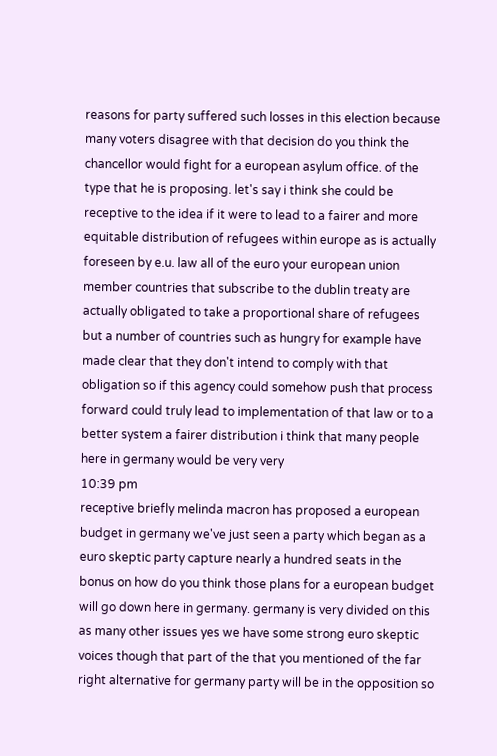reasons for party suffered such losses in this election because many voters disagree with that decision do you think the chancellor would fight for a european asylum office. of the type that he is proposing. let's say i think she could be receptive to the idea if it were to lead to a fairer and more equitable distribution of refugees within europe as is actually foreseen by e.u. law all of the euro your european union member countries that subscribe to the dublin treaty are actually obligated to take a proportional share of refugees but a number of countries such as hungry for example have made clear that they don't intend to comply with that obligation so if this agency could somehow push that process forward could truly lead to implementation of that law or to a better system a fairer distribution i think that many people here in germany would be very very
10:39 pm
receptive briefly melinda macron has proposed a european budget in germany we've just seen a party which began as a euro skeptic party capture nearly a hundred seats in the bonus on how do you think those plans for a european budget will go down here in germany. germany is very divided on this as many other issues yes we have some strong euro skeptic voices though that part of the that you mentioned of the far right alternative for germany party will be in the opposition so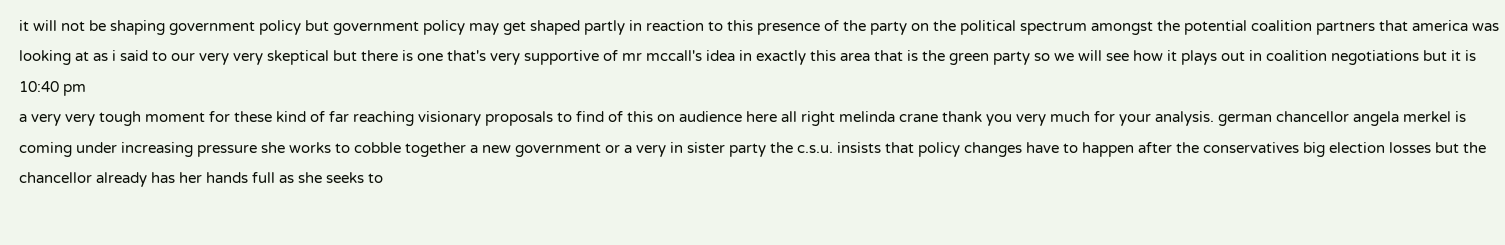it will not be shaping government policy but government policy may get shaped partly in reaction to this presence of the party on the political spectrum amongst the potential coalition partners that america was looking at as i said to our very very skeptical but there is one that's very supportive of mr mccall's idea in exactly this area that is the green party so we will see how it plays out in coalition negotiations but it is
10:40 pm
a very very tough moment for these kind of far reaching visionary proposals to find of this on audience here all right melinda crane thank you very much for your analysis. german chancellor angela merkel is coming under increasing pressure she works to cobble together a new government or a very in sister party the c.s.u. insists that policy changes have to happen after the conservatives big election losses but the chancellor already has her hands full as she seeks to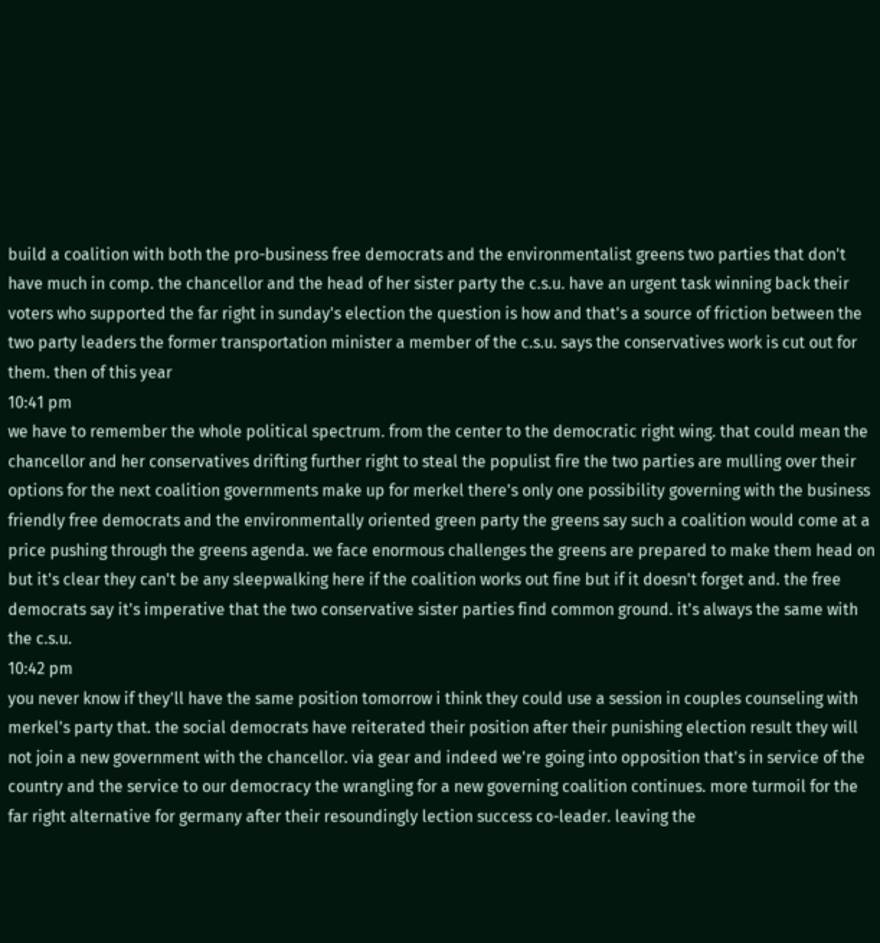build a coalition with both the pro-business free democrats and the environmentalist greens two parties that don't have much in comp. the chancellor and the head of her sister party the c.s.u. have an urgent task winning back their voters who supported the far right in sunday's election the question is how and that's a source of friction between the two party leaders the former transportation minister a member of the c.s.u. says the conservatives work is cut out for them. then of this year
10:41 pm
we have to remember the whole political spectrum. from the center to the democratic right wing. that could mean the chancellor and her conservatives drifting further right to steal the populist fire the two parties are mulling over their options for the next coalition governments make up for merkel there's only one possibility governing with the business friendly free democrats and the environmentally oriented green party the greens say such a coalition would come at a price pushing through the greens agenda. we face enormous challenges the greens are prepared to make them head on but it's clear they can't be any sleepwalking here if the coalition works out fine but if it doesn't forget and. the free democrats say it's imperative that the two conservative sister parties find common ground. it's always the same with the c.s.u.
10:42 pm
you never know if they'll have the same position tomorrow i think they could use a session in couples counseling with merkel's party that. the social democrats have reiterated their position after their punishing election result they will not join a new government with the chancellor. via gear and indeed we're going into opposition that's in service of the country and the service to our democracy the wrangling for a new governing coalition continues. more turmoil for the far right alternative for germany after their resoundingly lection success co-leader. leaving the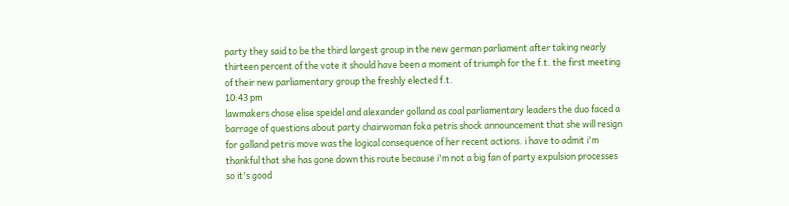party they said to be the third largest group in the new german parliament after taking nearly thirteen percent of the vote it should have been a moment of triumph for the f.t. the first meeting of their new parliamentary group the freshly elected f.t.
10:43 pm
lawmakers chose elise speidel and alexander golland as coal parliamentary leaders the duo faced a barrage of questions about party chairwoman foka petris shock announcement that she will resign for galland petris move was the logical consequence of her recent actions. i have to admit i'm thankful that she has gone down this route because i'm not a big fan of party expulsion processes so it's good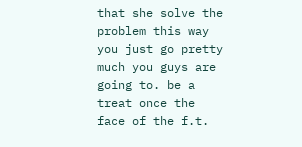that she solve the problem this way you just go pretty much you guys are going to. be a treat once the face of the f.t.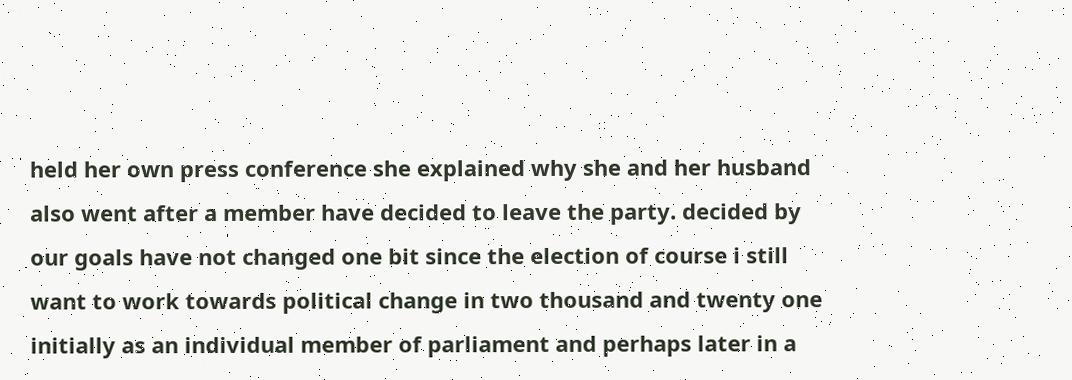held her own press conference she explained why she and her husband also went after a member have decided to leave the party. decided by our goals have not changed one bit since the election of course i still want to work towards political change in two thousand and twenty one initially as an individual member of parliament and perhaps later in a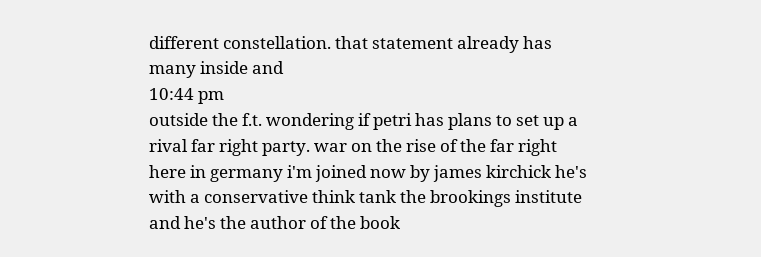different constellation. that statement already has many inside and
10:44 pm
outside the f.t. wondering if petri has plans to set up a rival far right party. war on the rise of the far right here in germany i'm joined now by james kirchick he's with a conservative think tank the brookings institute and he's the author of the book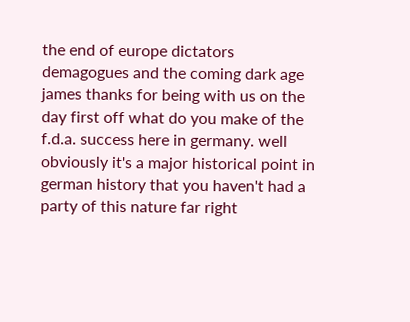the end of europe dictators demagogues and the coming dark age james thanks for being with us on the day first off what do you make of the f.d.a. success here in germany. well obviously it's a major historical point in german history that you haven't had a party of this nature far right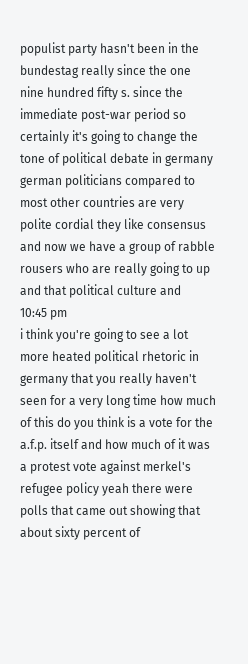populist party hasn't been in the bundestag really since the one nine hundred fifty s. since the immediate post-war period so certainly it's going to change the tone of political debate in germany german politicians compared to most other countries are very polite cordial they like consensus and now we have a group of rabble rousers who are really going to up and that political culture and
10:45 pm
i think you're going to see a lot more heated political rhetoric in germany that you really haven't seen for a very long time how much of this do you think is a vote for the a.f.p. itself and how much of it was a protest vote against merkel's refugee policy yeah there were polls that came out showing that about sixty percent of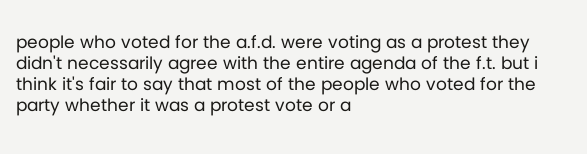people who voted for the a.f.d. were voting as a protest they didn't necessarily agree with the entire agenda of the f.t. but i think it's fair to say that most of the people who voted for the party whether it was a protest vote or a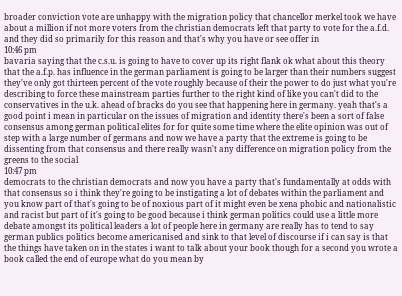broader conviction vote are unhappy with the migration policy that chancellor merkel took we have about a million if not more voters from the christian democrats left that party to vote for the a.f.d. and they did so primarily for this reason and that's why you have or see offer in
10:46 pm
bavaria saying that the c.s.u. is going to have to cover up its right flank ok what about this theory that the a.f.p. has influence in the german parliament is going to be larger than their numbers suggest they've only got thirteen percent of the vote roughly because of their the power to do just what you're describing to force these mainstream parties further to the right kind of like you can't did to the conservatives in the u.k. ahead of bracks do you see that happening here in germany. yeah that's a good point i mean in particular on the issues of migration and identity there's been a sort of false consensus among german political elites for for quite some time where the elite opinion was out of step with a large number of germans and now we have a party that the extreme is going to be dissenting from that consensus and there really wasn't any difference on migration policy from the greens to the social
10:47 pm
democrats to the christian democrats and now you have a party that's fundamentally at odds with that consensus so i think they're going to be instigating a lot of debates within the parliament and you know part of that's going to be of noxious part of it might even be xena phobic and nationalistic and racist but part of it's going to be good because i think german politics could use a little more debate amongst its political leaders a lot of people here in germany are really has to tend to say german publics politics become americanised and sink to that level of discourse if i can say is that the things have taken on in the states i want to talk about your book though for a second you wrote a book called the end of europe what do you mean by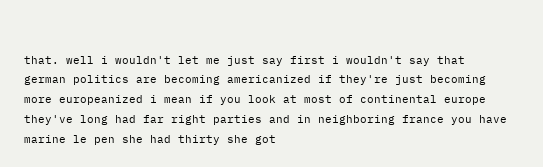that. well i wouldn't let me just say first i wouldn't say that german politics are becoming americanized if they're just becoming more europeanized i mean if you look at most of continental europe they've long had far right parties and in neighboring france you have marine le pen she had thirty she got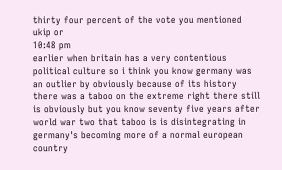thirty four percent of the vote you mentioned ukip or
10:48 pm
earlier when britain has a very contentious political culture so i think you know germany was an outlier by obviously because of its history there was a taboo on the extreme right there still is obviously but you know seventy five years after world war two that taboo is is disintegrating in germany's becoming more of a normal european country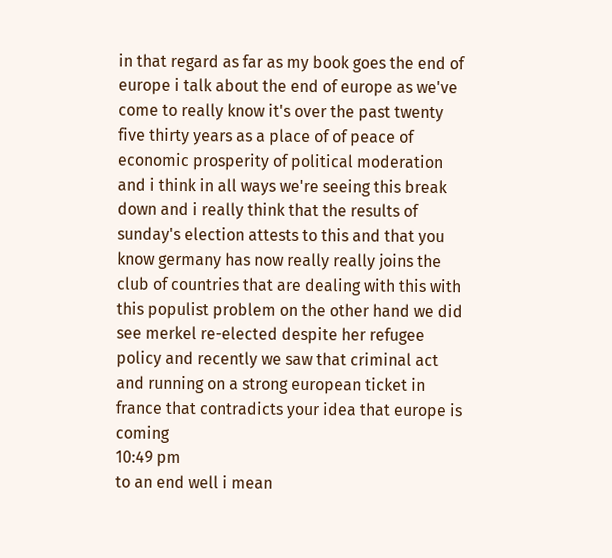in that regard as far as my book goes the end of europe i talk about the end of europe as we've come to really know it's over the past twenty five thirty years as a place of of peace of economic prosperity of political moderation and i think in all ways we're seeing this break down and i really think that the results of sunday's election attests to this and that you know germany has now really really joins the club of countries that are dealing with this with this populist problem on the other hand we did see merkel re-elected despite her refugee policy and recently we saw that criminal act and running on a strong european ticket in france that contradicts your idea that europe is coming
10:49 pm
to an end well i mean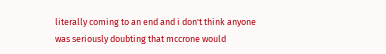literally coming to an end and i don't think anyone was seriously doubting that mccrone would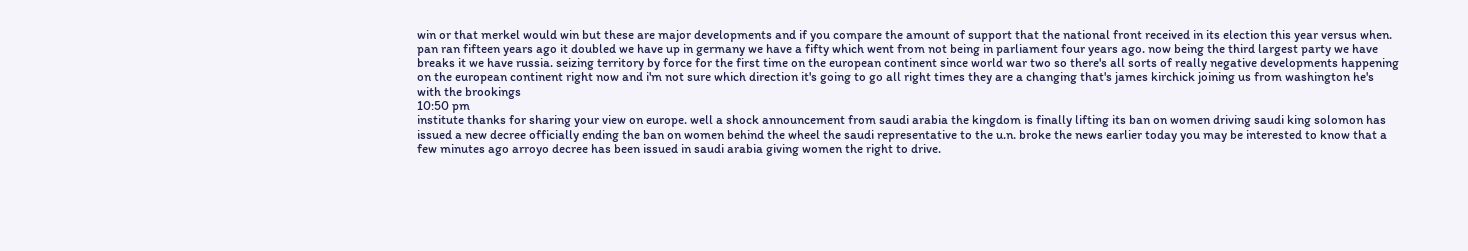win or that merkel would win but these are major developments and if you compare the amount of support that the national front received in its election this year versus when. pan ran fifteen years ago it doubled we have up in germany we have a fifty which went from not being in parliament four years ago. now being the third largest party we have breaks it we have russia. seizing territory by force for the first time on the european continent since world war two so there's all sorts of really negative developments happening on the european continent right now and i'm not sure which direction it's going to go all right times they are a changing that's james kirchick joining us from washington he's with the brookings
10:50 pm
institute thanks for sharing your view on europe. well a shock announcement from saudi arabia the kingdom is finally lifting its ban on women driving saudi king solomon has issued a new decree officially ending the ban on women behind the wheel the saudi representative to the u.n. broke the news earlier today you may be interested to know that a few minutes ago arroyo decree has been issued in saudi arabia giving women the right to drive.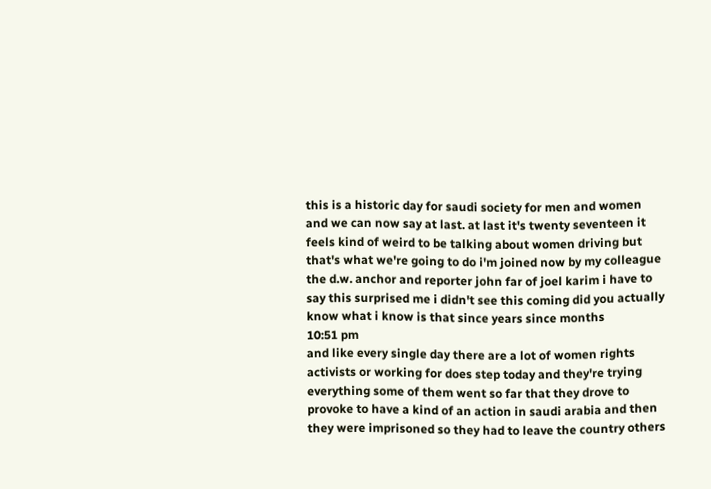this is a historic day for saudi society for men and women and we can now say at last. at last it's twenty seventeen it feels kind of weird to be talking about women driving but that's what we're going to do i'm joined now by my colleague the d.w. anchor and reporter john far of joel karim i have to say this surprised me i didn't see this coming did you actually know what i know is that since years since months
10:51 pm
and like every single day there are a lot of women rights activists or working for does step today and they're trying everything some of them went so far that they drove to provoke to have a kind of an action in saudi arabia and then they were imprisoned so they had to leave the country others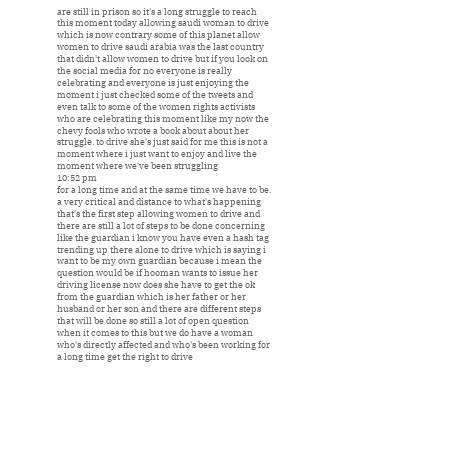are still in prison so it's a long struggle to reach this moment today allowing saudi woman to drive which is now contrary some of this planet allow women to drive saudi arabia was the last country that didn't allow women to drive but if you look on the social media for no everyone is really celebrating and everyone is just enjoying the moment i just checked some of the tweets and even talk to some of the women rights activists who are celebrating this moment like my now the chevy fools who wrote a book about about her struggle. to drive she's just said for me this is not a moment where i just want to enjoy and live the moment where we've been struggling
10:52 pm
for a long time and at the same time we have to be. a very critical and distance to what's happening that's the first step allowing women to drive and there are still a lot of steps to be done concerning like the guardian i know you have even a hash tag trending up there alone to drive which is saying i want to be my own guardian because i mean the question would be if hooman wants to issue her driving license now does she have to get the ok from the guardian which is her father or her husband or her son and there are different steps that will be done so still a lot of open question when it comes to this but we do have a woman who's directly affected and who's been working for a long time get the right to drive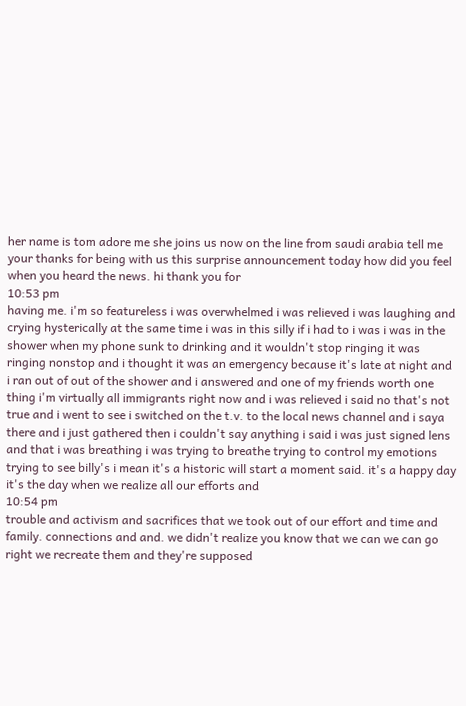her name is tom adore me she joins us now on the line from saudi arabia tell me your thanks for being with us this surprise announcement today how did you feel when you heard the news. hi thank you for
10:53 pm
having me. i'm so featureless i was overwhelmed i was relieved i was laughing and crying hysterically at the same time i was in this silly if i had to i was i was in the shower when my phone sunk to drinking and it wouldn't stop ringing it was ringing nonstop and i thought it was an emergency because it's late at night and i ran out of out of the shower and i answered and one of my friends worth one thing i'm virtually all immigrants right now and i was relieved i said no that's not true and i went to see i switched on the t.v. to the local news channel and i saya there and i just gathered then i couldn't say anything i said i was just signed lens and that i was breathing i was trying to breathe trying to control my emotions trying to see billy's i mean it's a historic will start a moment said. it's a happy day it's the day when we realize all our efforts and
10:54 pm
trouble and activism and sacrifices that we took out of our effort and time and family. connections and and. we didn't realize you know that we can we can go right we recreate them and they're supposed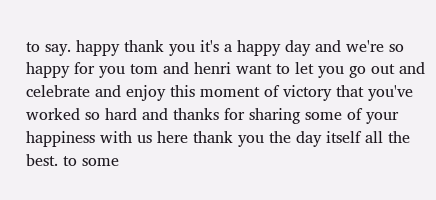to say. happy thank you it's a happy day and we're so happy for you tom and henri want to let you go out and celebrate and enjoy this moment of victory that you've worked so hard and thanks for sharing some of your happiness with us here thank you the day itself all the best. to some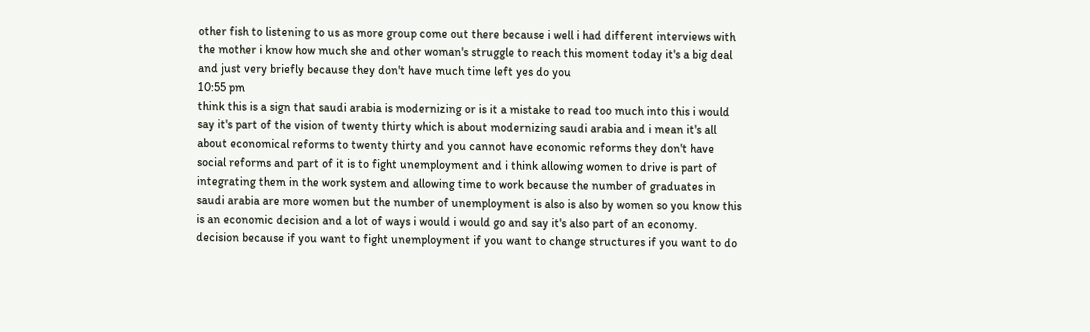other fish to listening to us as more group come out there because i well i had different interviews with the mother i know how much she and other woman's struggle to reach this moment today it's a big deal and just very briefly because they don't have much time left yes do you
10:55 pm
think this is a sign that saudi arabia is modernizing or is it a mistake to read too much into this i would say it's part of the vision of twenty thirty which is about modernizing saudi arabia and i mean it's all about economical reforms to twenty thirty and you cannot have economic reforms they don't have social reforms and part of it is to fight unemployment and i think allowing women to drive is part of integrating them in the work system and allowing time to work because the number of graduates in saudi arabia are more women but the number of unemployment is also is also by women so you know this is an economic decision and a lot of ways i would i would go and say it's also part of an economy. decision because if you want to fight unemployment if you want to change structures if you want to do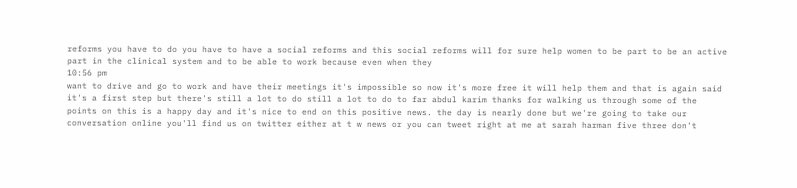reforms you have to do you have to have a social reforms and this social reforms will for sure help women to be part to be an active part in the clinical system and to be able to work because even when they
10:56 pm
want to drive and go to work and have their meetings it's impossible so now it's more free it will help them and that is again said it's a first step but there's still a lot to do still a lot to do to far abdul karim thanks for walking us through some of the points on this is a happy day and it's nice to end on this positive news. the day is nearly done but we're going to take our conversation online you'll find us on twitter either at t w news or you can tweet right at me at sarah harman five three don't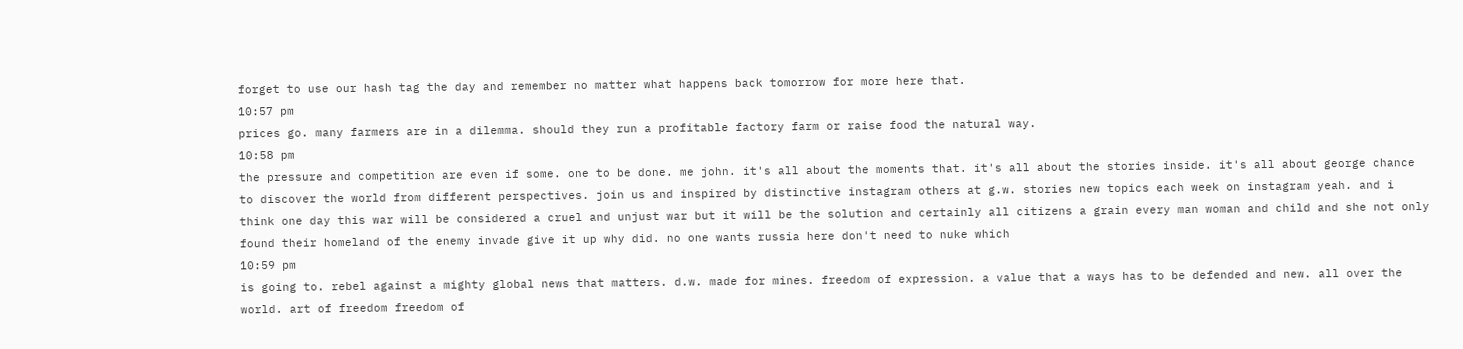forget to use our hash tag the day and remember no matter what happens back tomorrow for more here that.
10:57 pm
prices go. many farmers are in a dilemma. should they run a profitable factory farm or raise food the natural way.
10:58 pm
the pressure and competition are even if some. one to be done. me john. it's all about the moments that. it's all about the stories inside. it's all about george chance to discover the world from different perspectives. join us and inspired by distinctive instagram others at g.w. stories new topics each week on instagram yeah. and i think one day this war will be considered a cruel and unjust war but it will be the solution and certainly all citizens a grain every man woman and child and she not only found their homeland of the enemy invade give it up why did. no one wants russia here don't need to nuke which
10:59 pm
is going to. rebel against a mighty global news that matters. d.w. made for mines. freedom of expression. a value that a ways has to be defended and new. all over the world. art of freedom freedom of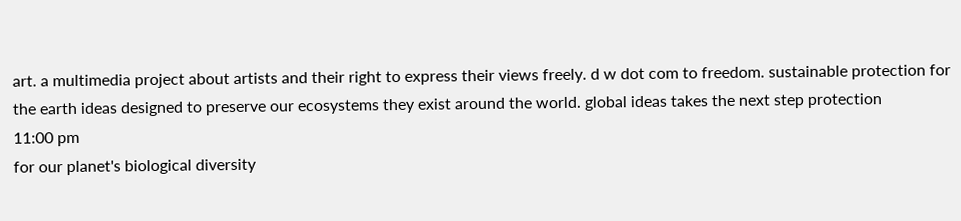art. a multimedia project about artists and their right to express their views freely. d w dot com to freedom. sustainable protection for the earth ideas designed to preserve our ecosystems they exist around the world. global ideas takes the next step protection
11:00 pm
for our planet's biological diversity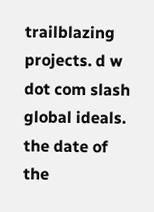trailblazing projects. d w dot com slash global ideals. the date of the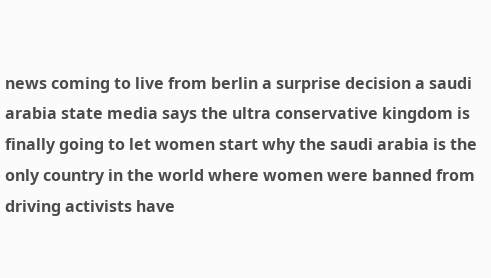news coming to live from berlin a surprise decision a saudi arabia state media says the ultra conservative kingdom is finally going to let women start why the saudi arabia is the only country in the world where women were banned from driving activists have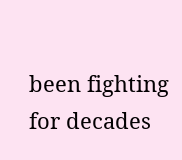been fighting for decades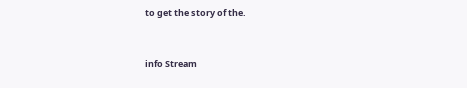to get the story of the.


info Stream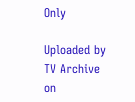Only

Uploaded by TV Archive on